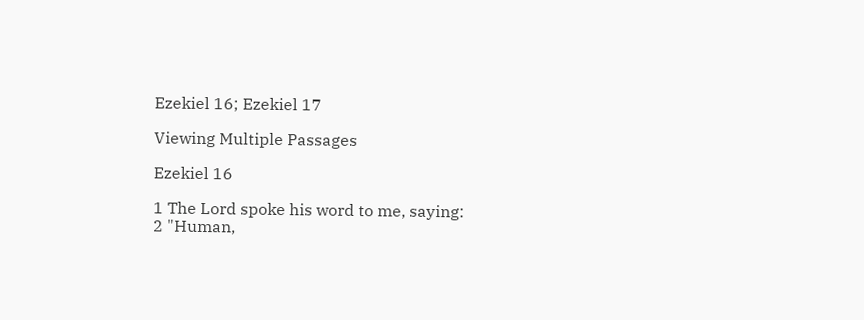Ezekiel 16; Ezekiel 17

Viewing Multiple Passages

Ezekiel 16

1 The Lord spoke his word to me, saying:
2 "Human,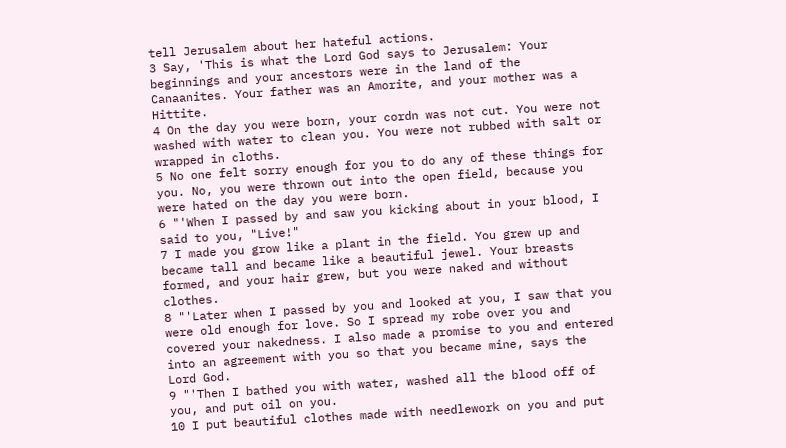tell Jerusalem about her hateful actions.
3 Say, 'This is what the Lord God says to Jerusalem: Your beginnings and your ancestors were in the land of the Canaanites. Your father was an Amorite, and your mother was a Hittite.
4 On the day you were born, your cordn was not cut. You were not washed with water to clean you. You were not rubbed with salt or wrapped in cloths.
5 No one felt sorry enough for you to do any of these things for you. No, you were thrown out into the open field, because you were hated on the day you were born.
6 "'When I passed by and saw you kicking about in your blood, I said to you, "Live!"
7 I made you grow like a plant in the field. You grew up and became tall and became like a beautiful jewel. Your breasts formed, and your hair grew, but you were naked and without clothes.
8 "'Later when I passed by you and looked at you, I saw that you were old enough for love. So I spread my robe over you and covered your nakedness. I also made a promise to you and entered into an agreement with you so that you became mine, says the Lord God.
9 "'Then I bathed you with water, washed all the blood off of you, and put oil on you.
10 I put beautiful clothes made with needlework on you and put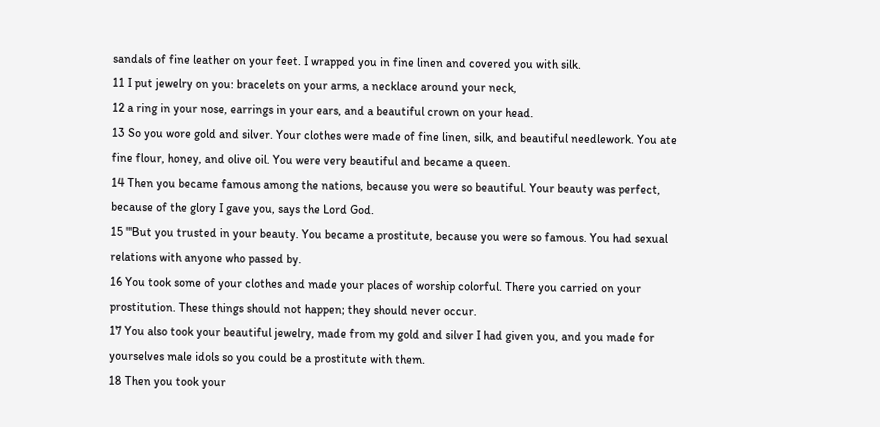sandals of fine leather on your feet. I wrapped you in fine linen and covered you with silk.
11 I put jewelry on you: bracelets on your arms, a necklace around your neck,
12 a ring in your nose, earrings in your ears, and a beautiful crown on your head.
13 So you wore gold and silver. Your clothes were made of fine linen, silk, and beautiful needlework. You ate fine flour, honey, and olive oil. You were very beautiful and became a queen.
14 Then you became famous among the nations, because you were so beautiful. Your beauty was perfect, because of the glory I gave you, says the Lord God.
15 "'But you trusted in your beauty. You became a prostitute, because you were so famous. You had sexual relations with anyone who passed by.
16 You took some of your clothes and made your places of worship colorful. There you carried on your prostitution. These things should not happen; they should never occur.
17 You also took your beautiful jewelry, made from my gold and silver I had given you, and you made for yourselves male idols so you could be a prostitute with them.
18 Then you took your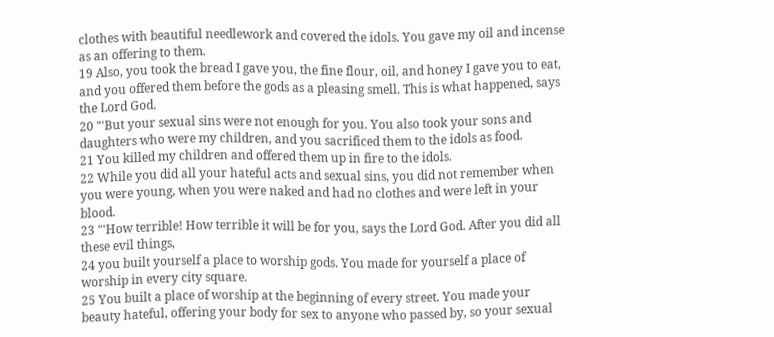clothes with beautiful needlework and covered the idols. You gave my oil and incense as an offering to them.
19 Also, you took the bread I gave you, the fine flour, oil, and honey I gave you to eat, and you offered them before the gods as a pleasing smell. This is what happened, says the Lord God.
20 "'But your sexual sins were not enough for you. You also took your sons and daughters who were my children, and you sacrificed them to the idols as food.
21 You killed my children and offered them up in fire to the idols.
22 While you did all your hateful acts and sexual sins, you did not remember when you were young, when you were naked and had no clothes and were left in your blood.
23 "'How terrible! How terrible it will be for you, says the Lord God. After you did all these evil things,
24 you built yourself a place to worship gods. You made for yourself a place of worship in every city square.
25 You built a place of worship at the beginning of every street. You made your beauty hateful, offering your body for sex to anyone who passed by, so your sexual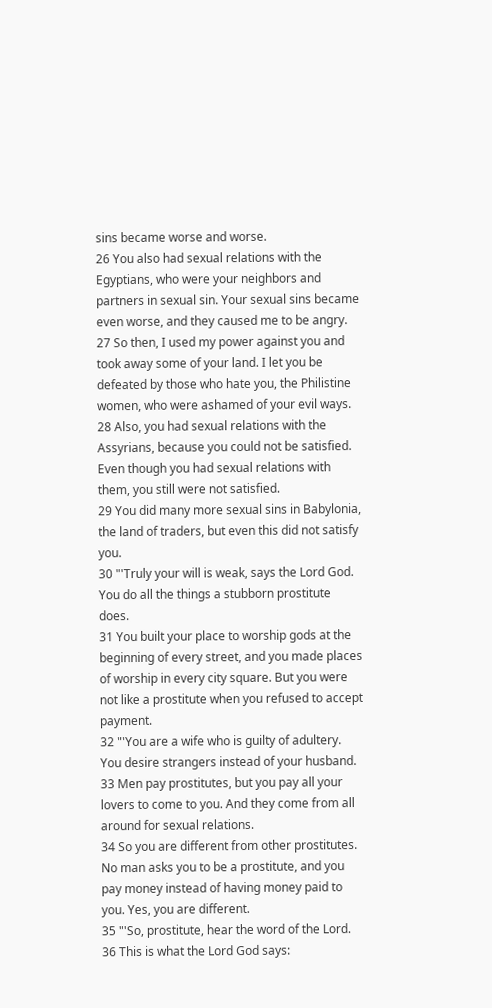sins became worse and worse.
26 You also had sexual relations with the Egyptians, who were your neighbors and partners in sexual sin. Your sexual sins became even worse, and they caused me to be angry.
27 So then, I used my power against you and took away some of your land. I let you be defeated by those who hate you, the Philistine women, who were ashamed of your evil ways.
28 Also, you had sexual relations with the Assyrians, because you could not be satisfied. Even though you had sexual relations with them, you still were not satisfied.
29 You did many more sexual sins in Babylonia, the land of traders, but even this did not satisfy you.
30 "'Truly your will is weak, says the Lord God. You do all the things a stubborn prostitute does.
31 You built your place to worship gods at the beginning of every street, and you made places of worship in every city square. But you were not like a prostitute when you refused to accept payment.
32 "'You are a wife who is guilty of adultery. You desire strangers instead of your husband.
33 Men pay prostitutes, but you pay all your lovers to come to you. And they come from all around for sexual relations.
34 So you are different from other prostitutes. No man asks you to be a prostitute, and you pay money instead of having money paid to you. Yes, you are different.
35 "'So, prostitute, hear the word of the Lord.
36 This is what the Lord God says: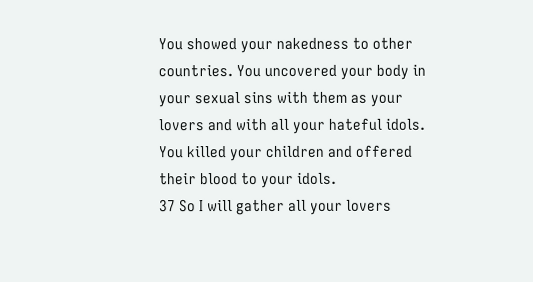You showed your nakedness to other countries. You uncovered your body in your sexual sins with them as your lovers and with all your hateful idols. You killed your children and offered their blood to your idols.
37 So I will gather all your lovers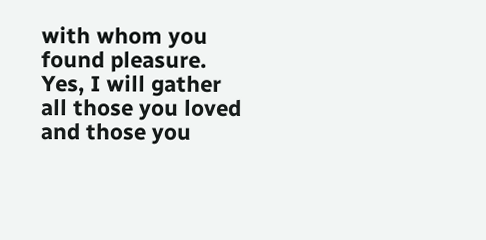with whom you found pleasure. Yes, I will gather all those you loved and those you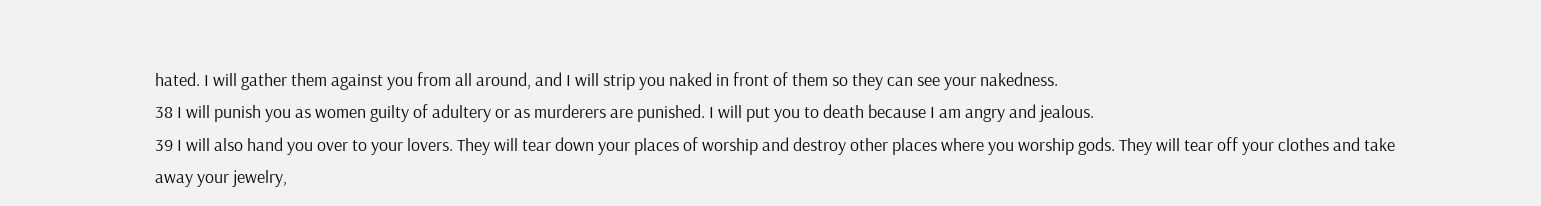hated. I will gather them against you from all around, and I will strip you naked in front of them so they can see your nakedness.
38 I will punish you as women guilty of adultery or as murderers are punished. I will put you to death because I am angry and jealous.
39 I will also hand you over to your lovers. They will tear down your places of worship and destroy other places where you worship gods. They will tear off your clothes and take away your jewelry,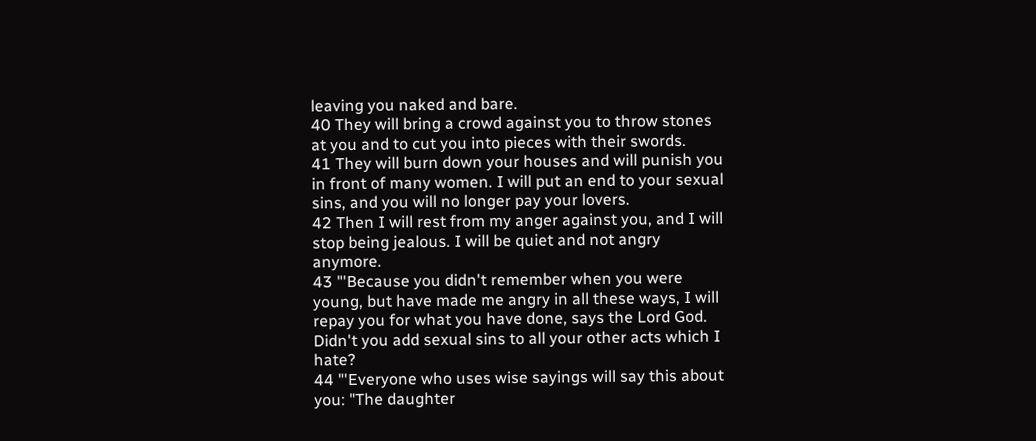leaving you naked and bare.
40 They will bring a crowd against you to throw stones at you and to cut you into pieces with their swords.
41 They will burn down your houses and will punish you in front of many women. I will put an end to your sexual sins, and you will no longer pay your lovers.
42 Then I will rest from my anger against you, and I will stop being jealous. I will be quiet and not angry anymore.
43 "'Because you didn't remember when you were young, but have made me angry in all these ways, I will repay you for what you have done, says the Lord God. Didn't you add sexual sins to all your other acts which I hate?
44 "'Everyone who uses wise sayings will say this about you: "The daughter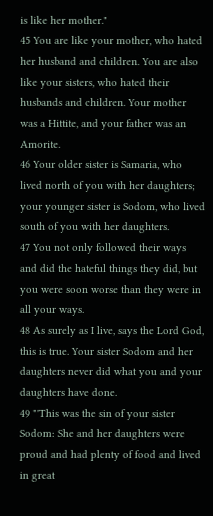is like her mother."
45 You are like your mother, who hated her husband and children. You are also like your sisters, who hated their husbands and children. Your mother was a Hittite, and your father was an Amorite.
46 Your older sister is Samaria, who lived north of you with her daughters; your younger sister is Sodom, who lived south of you with her daughters.
47 You not only followed their ways and did the hateful things they did, but you were soon worse than they were in all your ways.
48 As surely as I live, says the Lord God, this is true. Your sister Sodom and her daughters never did what you and your daughters have done.
49 "'This was the sin of your sister Sodom: She and her daughters were proud and had plenty of food and lived in great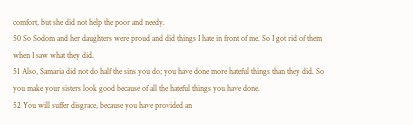comfort, but she did not help the poor and needy.
50 So Sodom and her daughters were proud and did things I hate in front of me. So I got rid of them when I saw what they did.
51 Also, Samaria did not do half the sins you do; you have done more hateful things than they did. So you make your sisters look good because of all the hateful things you have done.
52 You will suffer disgrace, because you have provided an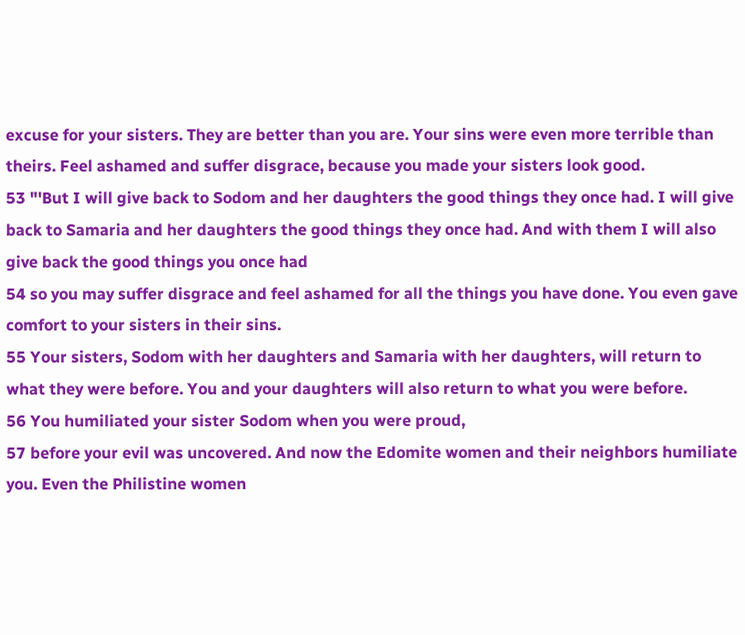excuse for your sisters. They are better than you are. Your sins were even more terrible than theirs. Feel ashamed and suffer disgrace, because you made your sisters look good.
53 "'But I will give back to Sodom and her daughters the good things they once had. I will give back to Samaria and her daughters the good things they once had. And with them I will also give back the good things you once had
54 so you may suffer disgrace and feel ashamed for all the things you have done. You even gave comfort to your sisters in their sins.
55 Your sisters, Sodom with her daughters and Samaria with her daughters, will return to what they were before. You and your daughters will also return to what you were before.
56 You humiliated your sister Sodom when you were proud,
57 before your evil was uncovered. And now the Edomite women and their neighbors humiliate you. Even the Philistine women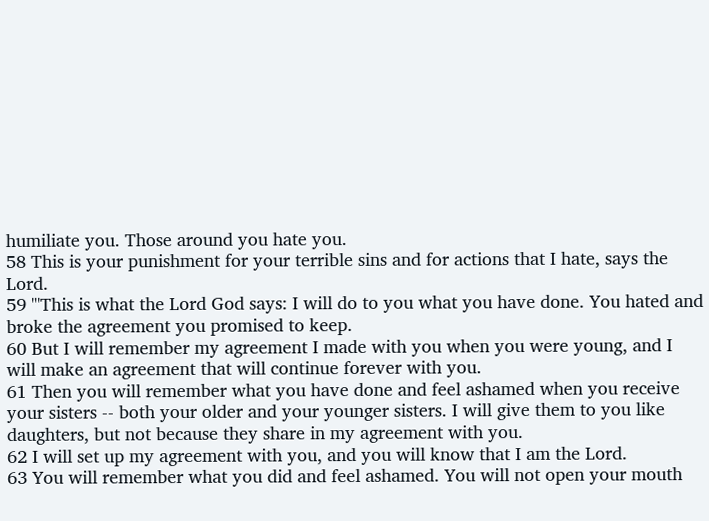humiliate you. Those around you hate you.
58 This is your punishment for your terrible sins and for actions that I hate, says the Lord.
59 "'This is what the Lord God says: I will do to you what you have done. You hated and broke the agreement you promised to keep.
60 But I will remember my agreement I made with you when you were young, and I will make an agreement that will continue forever with you.
61 Then you will remember what you have done and feel ashamed when you receive your sisters -- both your older and your younger sisters. I will give them to you like daughters, but not because they share in my agreement with you.
62 I will set up my agreement with you, and you will know that I am the Lord.
63 You will remember what you did and feel ashamed. You will not open your mouth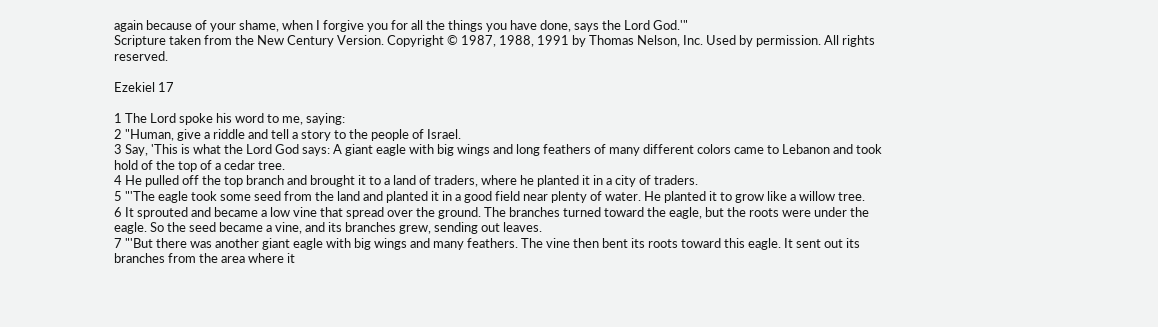again because of your shame, when I forgive you for all the things you have done, says the Lord God.'"
Scripture taken from the New Century Version. Copyright © 1987, 1988, 1991 by Thomas Nelson, Inc. Used by permission. All rights reserved.

Ezekiel 17

1 The Lord spoke his word to me, saying:
2 "Human, give a riddle and tell a story to the people of Israel.
3 Say, 'This is what the Lord God says: A giant eagle with big wings and long feathers of many different colors came to Lebanon and took hold of the top of a cedar tree.
4 He pulled off the top branch and brought it to a land of traders, where he planted it in a city of traders.
5 "'The eagle took some seed from the land and planted it in a good field near plenty of water. He planted it to grow like a willow tree.
6 It sprouted and became a low vine that spread over the ground. The branches turned toward the eagle, but the roots were under the eagle. So the seed became a vine, and its branches grew, sending out leaves.
7 "'But there was another giant eagle with big wings and many feathers. The vine then bent its roots toward this eagle. It sent out its branches from the area where it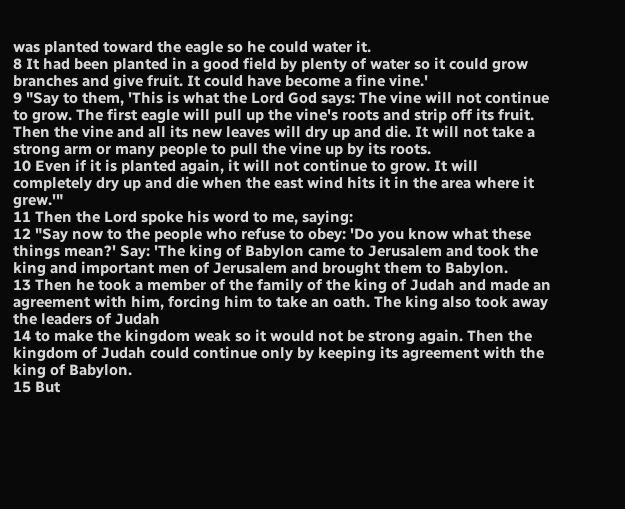was planted toward the eagle so he could water it.
8 It had been planted in a good field by plenty of water so it could grow branches and give fruit. It could have become a fine vine.'
9 "Say to them, 'This is what the Lord God says: The vine will not continue to grow. The first eagle will pull up the vine's roots and strip off its fruit. Then the vine and all its new leaves will dry up and die. It will not take a strong arm or many people to pull the vine up by its roots.
10 Even if it is planted again, it will not continue to grow. It will completely dry up and die when the east wind hits it in the area where it grew.'"
11 Then the Lord spoke his word to me, saying:
12 "Say now to the people who refuse to obey: 'Do you know what these things mean?' Say: 'The king of Babylon came to Jerusalem and took the king and important men of Jerusalem and brought them to Babylon.
13 Then he took a member of the family of the king of Judah and made an agreement with him, forcing him to take an oath. The king also took away the leaders of Judah
14 to make the kingdom weak so it would not be strong again. Then the kingdom of Judah could continue only by keeping its agreement with the king of Babylon.
15 But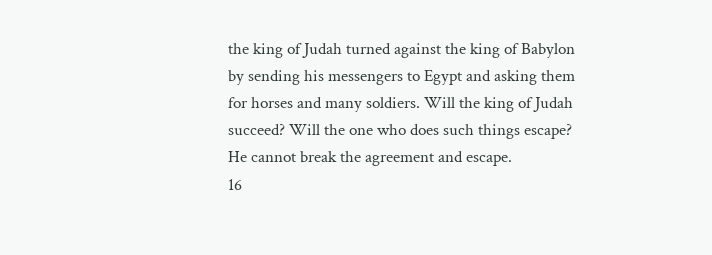the king of Judah turned against the king of Babylon by sending his messengers to Egypt and asking them for horses and many soldiers. Will the king of Judah succeed? Will the one who does such things escape? He cannot break the agreement and escape.
16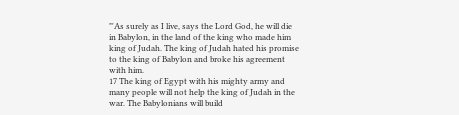"'As surely as I live, says the Lord God, he will die in Babylon, in the land of the king who made him king of Judah. The king of Judah hated his promise to the king of Babylon and broke his agreement with him.
17 The king of Egypt with his mighty army and many people will not help the king of Judah in the war. The Babylonians will build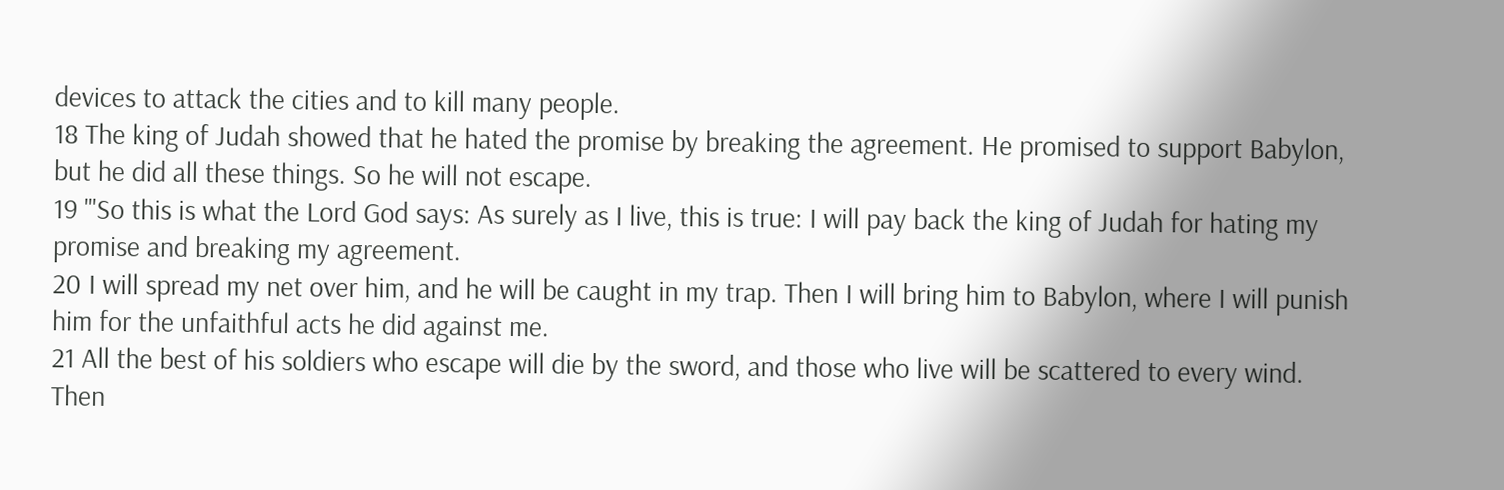devices to attack the cities and to kill many people.
18 The king of Judah showed that he hated the promise by breaking the agreement. He promised to support Babylon, but he did all these things. So he will not escape.
19 "'So this is what the Lord God says: As surely as I live, this is true: I will pay back the king of Judah for hating my promise and breaking my agreement.
20 I will spread my net over him, and he will be caught in my trap. Then I will bring him to Babylon, where I will punish him for the unfaithful acts he did against me.
21 All the best of his soldiers who escape will die by the sword, and those who live will be scattered to every wind. Then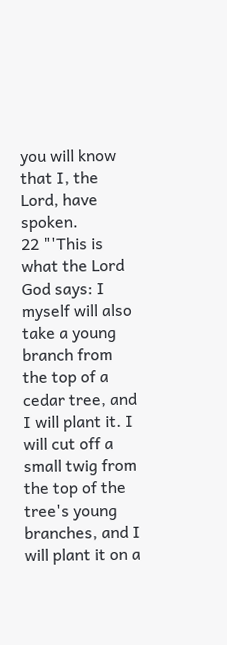you will know that I, the Lord, have spoken.
22 "'This is what the Lord God says: I myself will also take a young branch from the top of a cedar tree, and I will plant it. I will cut off a small twig from the top of the tree's young branches, and I will plant it on a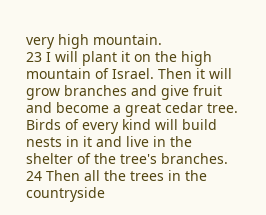very high mountain.
23 I will plant it on the high mountain of Israel. Then it will grow branches and give fruit and become a great cedar tree. Birds of every kind will build nests in it and live in the shelter of the tree's branches.
24 Then all the trees in the countryside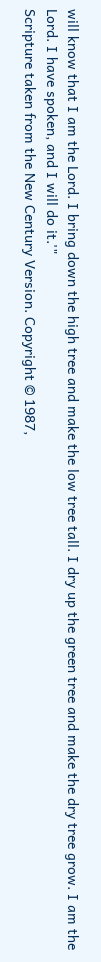will know that I am the Lord. I bring down the high tree and make the low tree tall. I dry up the green tree and make the dry tree grow. I am the Lord. I have spoken, and I will do it.'"
Scripture taken from the New Century Version. Copyright © 1987,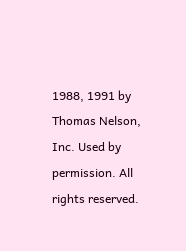1988, 1991 by Thomas Nelson, Inc. Used by permission. All rights reserved.